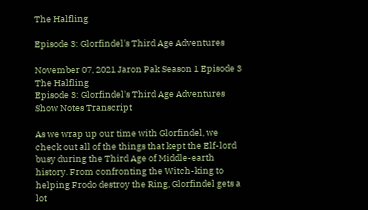The Halfling

Episode 3: Glorfindel's Third Age Adventures

November 07, 2021 Jaron Pak Season 1 Episode 3
The Halfling
Episode 3: Glorfindel's Third Age Adventures
Show Notes Transcript

As we wrap up our time with Glorfindel, we check out all of the things that kept the Elf-lord busy during the Third Age of Middle-earth history. From confronting the Witch-king to helping Frodo destroy the Ring, Glorfindel gets a lot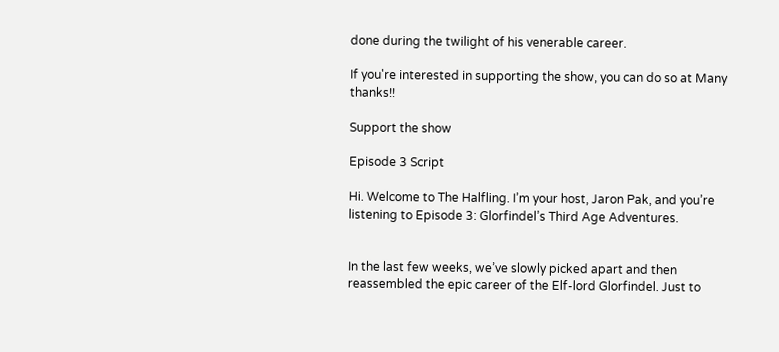done during the twilight of his venerable career.

If you're interested in supporting the show, you can do so at Many thanks!!

Support the show

Episode 3 Script

Hi. Welcome to The Halfling. I’m your host, Jaron Pak, and you’re listening to Episode 3: Glorfindel’s Third Age Adventures.


In the last few weeks, we’ve slowly picked apart and then reassembled the epic career of the Elf-lord Glorfindel. Just to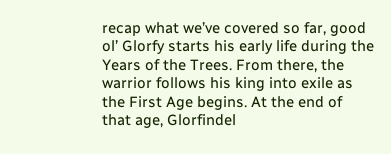recap what we’ve covered so far, good ol’ Glorfy starts his early life during the Years of the Trees. From there, the warrior follows his king into exile as the First Age begins. At the end of that age, Glorfindel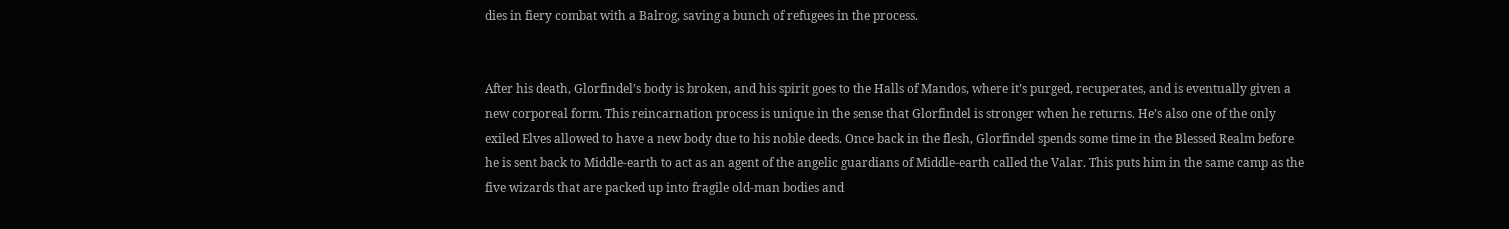dies in fiery combat with a Balrog, saving a bunch of refugees in the process.


After his death, Glorfindel’s body is broken, and his spirit goes to the Halls of Mandos, where it’s purged, recuperates, and is eventually given a new corporeal form. This reincarnation process is unique in the sense that Glorfindel is stronger when he returns. He’s also one of the only exiled Elves allowed to have a new body due to his noble deeds. Once back in the flesh, Glorfindel spends some time in the Blessed Realm before he is sent back to Middle-earth to act as an agent of the angelic guardians of Middle-earth called the Valar. This puts him in the same camp as the five wizards that are packed up into fragile old-man bodies and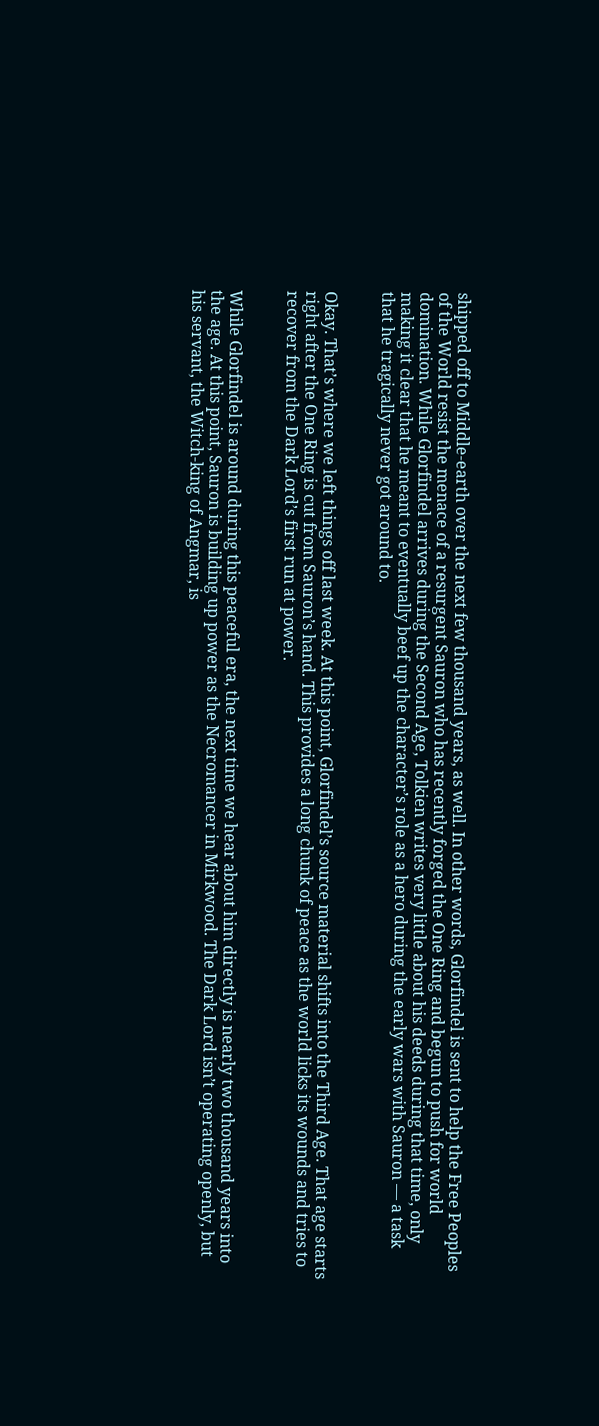shipped off to Middle-earth over the next few thousand years, as well. In other words, Glorfindel is sent to help the Free Peoples of the World resist the menace of a resurgent Sauron who has recently forged the One Ring and begun to push for world domination. While Glorfindel arrives during the Second Age, Tolkien writes very little about his deeds during that time, only making it clear that he meant to eventually beef up the character’s role as a hero during the early wars with Sauron — a task that he tragically never got around to.


Okay. That’s where we left things off last week. At this point, Glorfindel’s source material shifts into the Third Age. That age starts right after the One Ring is cut from Sauron’s hand. This provides a long chunk of peace as the world licks its wounds and tries to recover from the Dark Lord’s first run at power.


While Glorfindel is around during this peaceful era, the next time we hear about him directly is nearly two thousand years into the age. At this point, Sauron is building up power as the Necromancer in Mirkwood. The Dark Lord isn’t operating openly, but his servant, the Witch-king of Angmar, is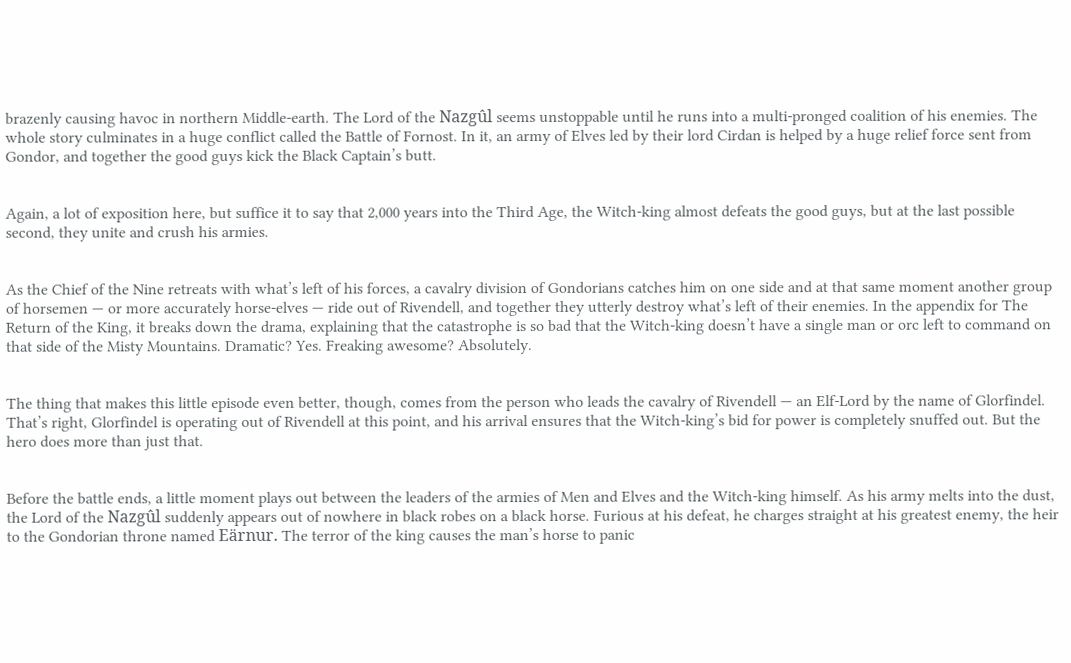brazenly causing havoc in northern Middle-earth. The Lord of the Nazgûl seems unstoppable until he runs into a multi-pronged coalition of his enemies. The whole story culminates in a huge conflict called the Battle of Fornost. In it, an army of Elves led by their lord Cirdan is helped by a huge relief force sent from Gondor, and together the good guys kick the Black Captain’s butt.


Again, a lot of exposition here, but suffice it to say that 2,000 years into the Third Age, the Witch-king almost defeats the good guys, but at the last possible second, they unite and crush his armies.


As the Chief of the Nine retreats with what’s left of his forces, a cavalry division of Gondorians catches him on one side and at that same moment another group of horsemen — or more accurately horse-elves — ride out of Rivendell, and together they utterly destroy what’s left of their enemies. In the appendix for The Return of the King, it breaks down the drama, explaining that the catastrophe is so bad that the Witch-king doesn’t have a single man or orc left to command on that side of the Misty Mountains. Dramatic? Yes. Freaking awesome? Absolutely.


The thing that makes this little episode even better, though, comes from the person who leads the cavalry of Rivendell — an Elf-Lord by the name of Glorfindel. That’s right, Glorfindel is operating out of Rivendell at this point, and his arrival ensures that the Witch-king’s bid for power is completely snuffed out. But the hero does more than just that.


Before the battle ends, a little moment plays out between the leaders of the armies of Men and Elves and the Witch-king himself. As his army melts into the dust, the Lord of the Nazgûl suddenly appears out of nowhere in black robes on a black horse. Furious at his defeat, he charges straight at his greatest enemy, the heir to the Gondorian throne named Eärnur. The terror of the king causes the man’s horse to panic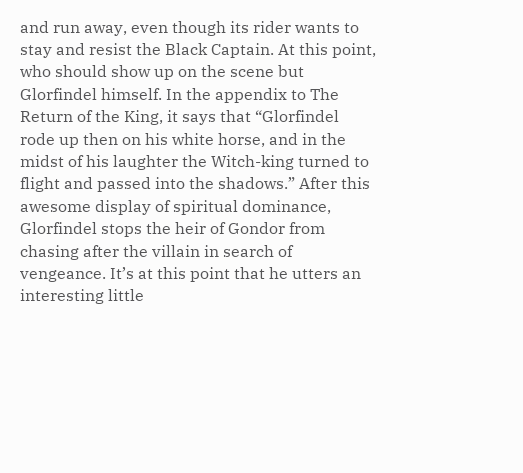and run away, even though its rider wants to stay and resist the Black Captain. At this point, who should show up on the scene but Glorfindel himself. In the appendix to The Return of the King, it says that “Glorfindel rode up then on his white horse, and in the midst of his laughter the Witch-king turned to flight and passed into the shadows.” After this awesome display of spiritual dominance, Glorfindel stops the heir of Gondor from chasing after the villain in search of vengeance. It’s at this point that he utters an interesting little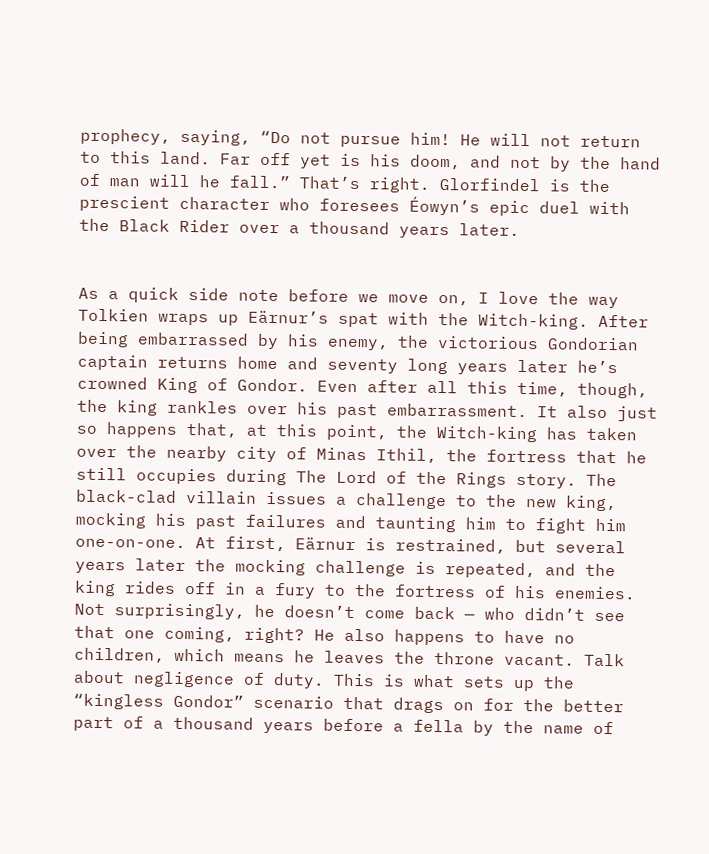prophecy, saying, “Do not pursue him! He will not return to this land. Far off yet is his doom, and not by the hand of man will he fall.” That’s right. Glorfindel is the prescient character who foresees Éowyn’s epic duel with the Black Rider over a thousand years later.


As a quick side note before we move on, I love the way Tolkien wraps up Eärnur’s spat with the Witch-king. After being embarrassed by his enemy, the victorious Gondorian captain returns home and seventy long years later he’s crowned King of Gondor. Even after all this time, though, the king rankles over his past embarrassment. It also just so happens that, at this point, the Witch-king has taken over the nearby city of Minas Ithil, the fortress that he still occupies during The Lord of the Rings story. The black-clad villain issues a challenge to the new king, mocking his past failures and taunting him to fight him one-on-one. At first, Eärnur is restrained, but several years later the mocking challenge is repeated, and the king rides off in a fury to the fortress of his enemies. Not surprisingly, he doesn’t come back — who didn’t see that one coming, right? He also happens to have no children, which means he leaves the throne vacant. Talk about negligence of duty. This is what sets up the “kingless Gondor” scenario that drags on for the better part of a thousand years before a fella by the name of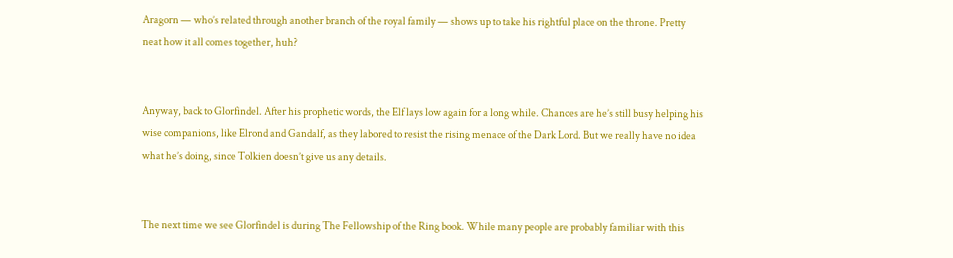Aragorn — who’s related through another branch of the royal family — shows up to take his rightful place on the throne. Pretty neat how it all comes together, huh?


Anyway, back to Glorfindel. After his prophetic words, the Elf lays low again for a long while. Chances are he’s still busy helping his wise companions, like Elrond and Gandalf, as they labored to resist the rising menace of the Dark Lord. But we really have no idea what he’s doing, since Tolkien doesn’t give us any details.


The next time we see Glorfindel is during The Fellowship of the Ring book. While many people are probably familiar with this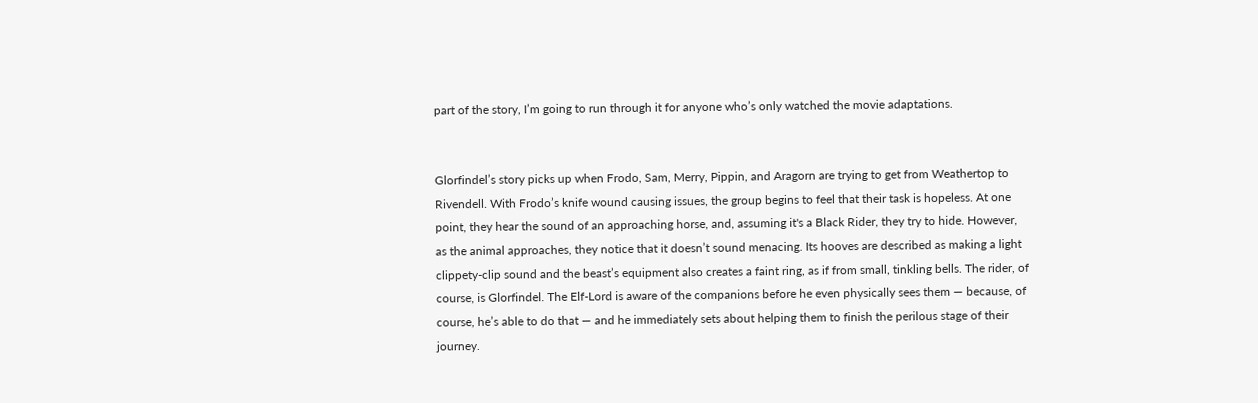part of the story, I’m going to run through it for anyone who’s only watched the movie adaptations.


Glorfindel’s story picks up when Frodo, Sam, Merry, Pippin, and Aragorn are trying to get from Weathertop to Rivendell. With Frodo’s knife wound causing issues, the group begins to feel that their task is hopeless. At one point, they hear the sound of an approaching horse, and, assuming it's a Black Rider, they try to hide. However, as the animal approaches, they notice that it doesn’t sound menacing. Its hooves are described as making a light clippety-clip sound and the beast’s equipment also creates a faint ring, as if from small, tinkling bells. The rider, of course, is Glorfindel. The Elf-Lord is aware of the companions before he even physically sees them — because, of course, he’s able to do that — and he immediately sets about helping them to finish the perilous stage of their journey.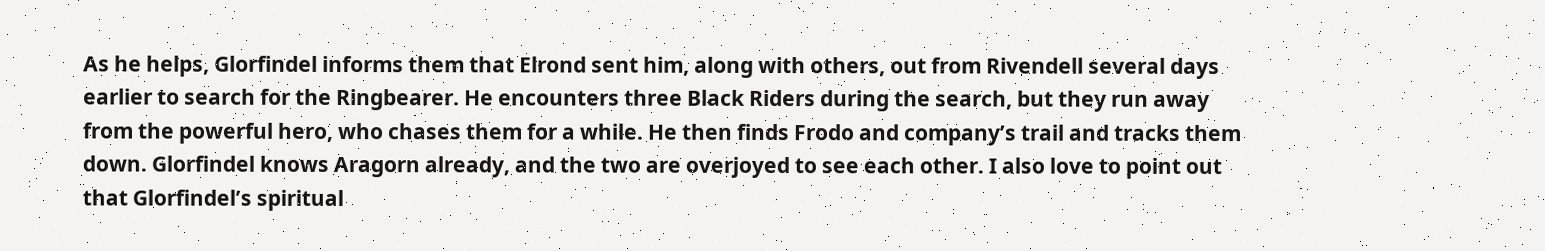As he helps, Glorfindel informs them that Elrond sent him, along with others, out from Rivendell several days earlier to search for the Ringbearer. He encounters three Black Riders during the search, but they run away from the powerful hero, who chases them for a while. He then finds Frodo and company’s trail and tracks them down. Glorfindel knows Aragorn already, and the two are overjoyed to see each other. I also love to point out that Glorfindel’s spiritual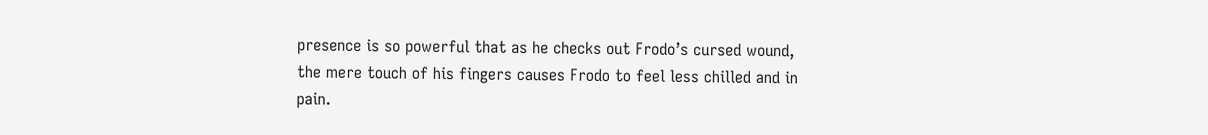presence is so powerful that as he checks out Frodo’s cursed wound, the mere touch of his fingers causes Frodo to feel less chilled and in pain.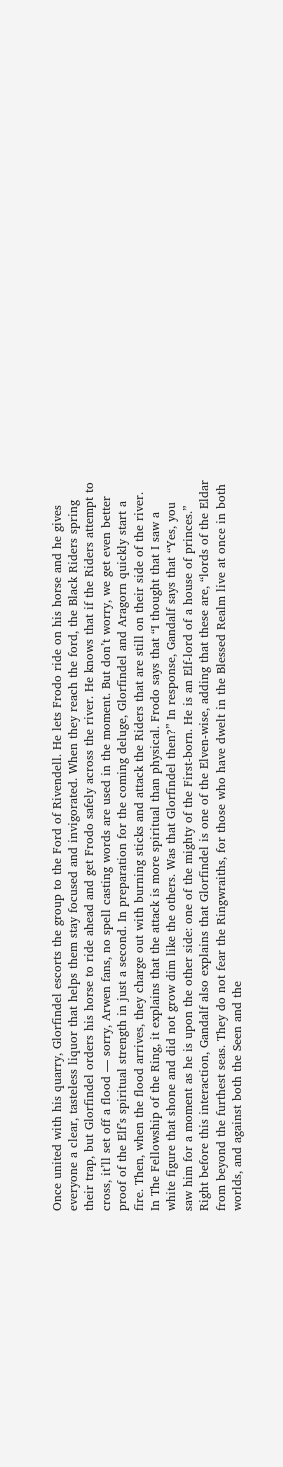Once united with his quarry, Glorfindel escorts the group to the Ford of Rivendell. He lets Frodo ride on his horse and he gives everyone a clear, tasteless liquor that helps them stay focused and invigorated. When they reach the ford, the Black Riders spring their trap, but Glorfindel orders his horse to ride ahead and get Frodo safely across the river. He knows that if the Riders attempt to cross, it’ll set off a flood — sorry, Arwen fans, no spell casting words are used in the moment. But don’t worry, we get even better proof of the Elf’s spiritual strength in just a second. In preparation for the coming deluge, Glorfindel and Aragorn quickly start a fire. Then, when the flood arrives, they charge out with burning sticks and attack the Riders that are still on their side of the river. In The Fellowship of the Ring, it explains that the attack is more spiritual than physical. Frodo says that “I thought that I saw a white figure that shone and did not grow dim like the others. Was that Glorfindel then?” In response, Gandalf says that “Yes, you saw him for a moment as he is upon the other side: one of the mighty of the First-born. He is an Elf-lord of a house of princes.” Right before this interaction, Gandalf also explains that Glorfindel is one of the Elven-wise, adding that these are, “lords of the Eldar from beyond the furthest seas. They do not fear the Ringwraiths, for those who have dwelt in the Blessed Realm live at once in both worlds, and against both the Seen and the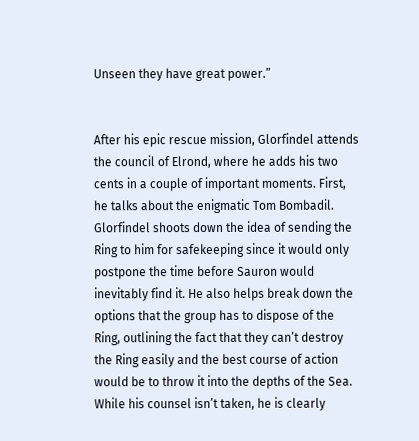Unseen they have great power.”


After his epic rescue mission, Glorfindel attends the council of Elrond, where he adds his two cents in a couple of important moments. First, he talks about the enigmatic Tom Bombadil. Glorfindel shoots down the idea of sending the Ring to him for safekeeping since it would only postpone the time before Sauron would inevitably find it. He also helps break down the options that the group has to dispose of the Ring, outlining the fact that they can’t destroy the Ring easily and the best course of action would be to throw it into the depths of the Sea. While his counsel isn’t taken, he is clearly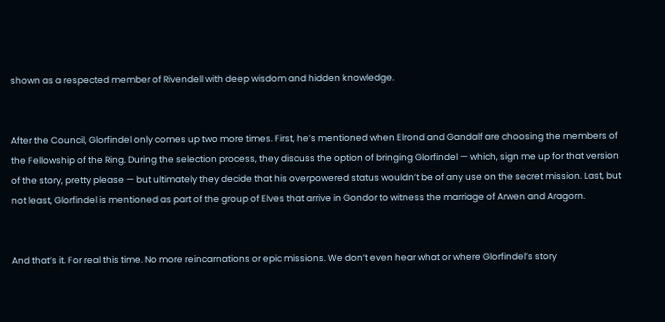shown as a respected member of Rivendell with deep wisdom and hidden knowledge.


After the Council, Glorfindel only comes up two more times. First, he’s mentioned when Elrond and Gandalf are choosing the members of the Fellowship of the Ring. During the selection process, they discuss the option of bringing Glorfindel — which, sign me up for that version of the story, pretty please — but ultimately they decide that his overpowered status wouldn’t be of any use on the secret mission. Last, but not least, Glorfindel is mentioned as part of the group of Elves that arrive in Gondor to witness the marriage of Arwen and Aragorn.


And that’s it. For real this time. No more reincarnations or epic missions. We don’t even hear what or where Glorfindel’s story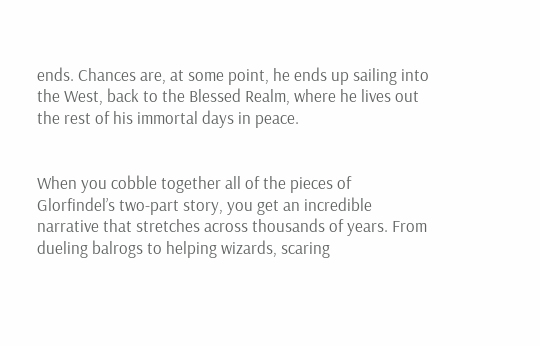ends. Chances are, at some point, he ends up sailing into the West, back to the Blessed Realm, where he lives out the rest of his immortal days in peace.


When you cobble together all of the pieces of Glorfindel’s two-part story, you get an incredible narrative that stretches across thousands of years. From dueling balrogs to helping wizards, scaring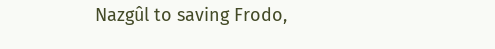Nazgûl to saving Frodo,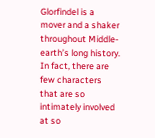Glorfindel is a mover and a shaker throughout Middle-earth’s long history. In fact, there are few characters that are so intimately involved at so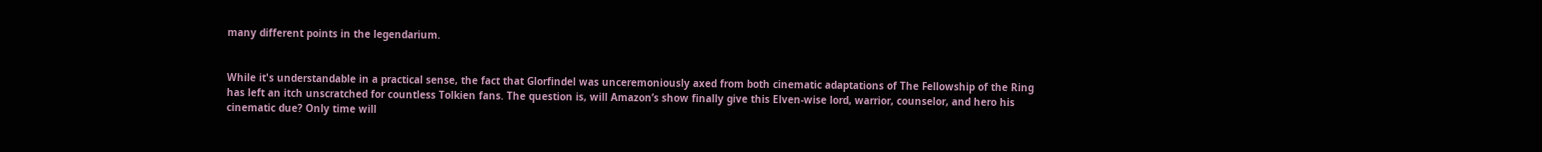many different points in the legendarium.


While it's understandable in a practical sense, the fact that Glorfindel was unceremoniously axed from both cinematic adaptations of The Fellowship of the Ring has left an itch unscratched for countless Tolkien fans. The question is, will Amazon’s show finally give this Elven-wise lord, warrior, counselor, and hero his cinematic due? Only time will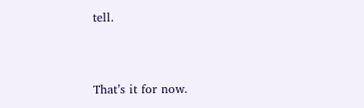tell.


That’s it for now.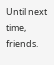Until next time, friends.